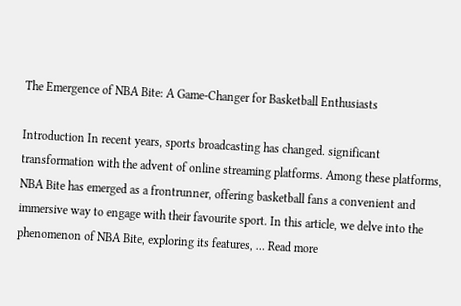The Emergence of NBA Bite: A Game-Changer for Basketball Enthusiasts

Introduction In recent years, sports broadcasting has changed. significant transformation with the advent of online streaming platforms. Among these platforms, NBA Bite has emerged as a frontrunner, offering basketball fans a convenient and immersive way to engage with their favourite sport. In this article, we delve into the phenomenon of NBA Bite, exploring its features, … Read more